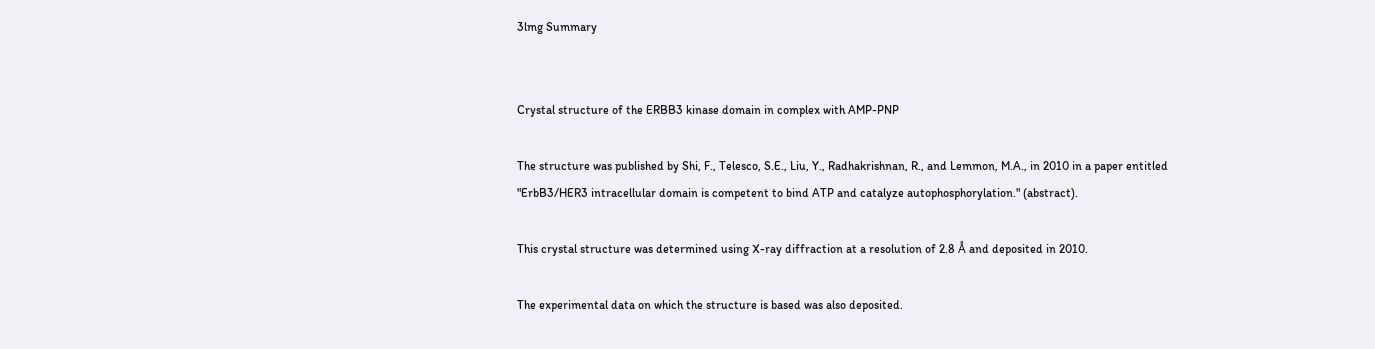3lmg Summary


Crystal structure of the ERBB3 kinase domain in complex with AMP-PNP

The structure was published by Shi, F., Telesco, S.E., Liu, Y., Radhakrishnan, R., and Lemmon, M.A., in 2010 in a paper entitled "ErbB3/HER3 intracellular domain is competent to bind ATP and catalyze autophosphorylation." (abstract).

This crystal structure was determined using X-ray diffraction at a resolution of 2.8 Å and deposited in 2010.

The experimental data on which the structure is based was also deposited.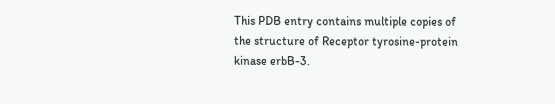This PDB entry contains multiple copies of the structure of Receptor tyrosine-protein kinase erbB-3.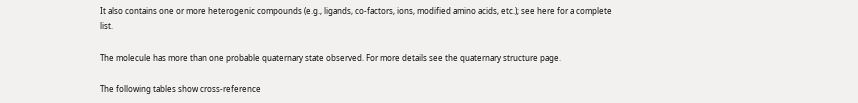It also contains one or more heterogenic compounds (e.g., ligands, co-factors, ions, modified amino acids, etc.); see here for a complete list.

The molecule has more than one probable quaternary state observed. For more details see the quaternary structure page.

The following tables show cross-reference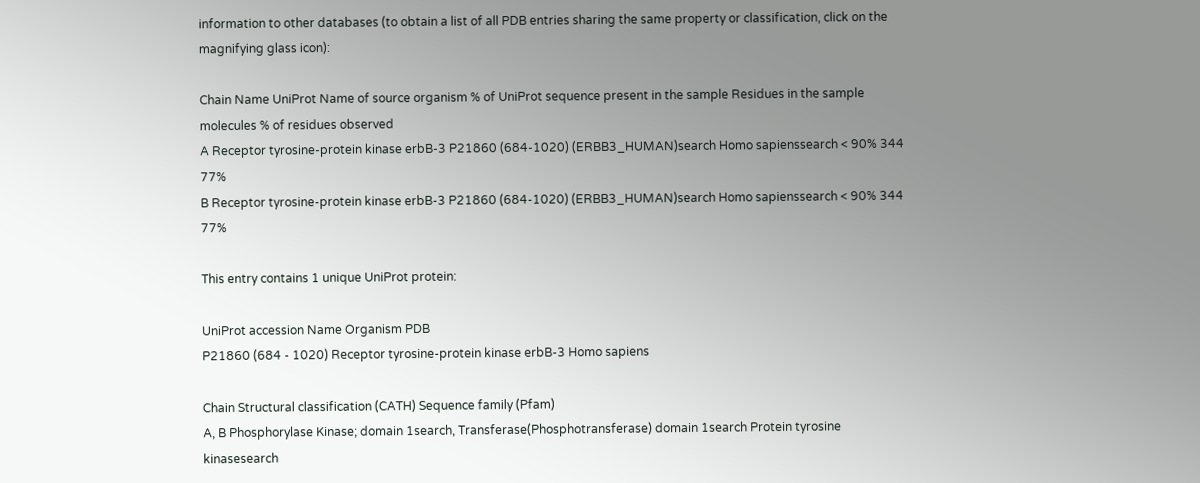information to other databases (to obtain a list of all PDB entries sharing the same property or classification, click on the magnifying glass icon):

Chain Name UniProt Name of source organism % of UniProt sequence present in the sample Residues in the sample molecules % of residues observed
A Receptor tyrosine-protein kinase erbB-3 P21860 (684-1020) (ERBB3_HUMAN)search Homo sapienssearch < 90% 344 77%
B Receptor tyrosine-protein kinase erbB-3 P21860 (684-1020) (ERBB3_HUMAN)search Homo sapienssearch < 90% 344 77%

This entry contains 1 unique UniProt protein:

UniProt accession Name Organism PDB
P21860 (684 - 1020) Receptor tyrosine-protein kinase erbB-3 Homo sapiens

Chain Structural classification (CATH) Sequence family (Pfam)
A, B Phosphorylase Kinase; domain 1search, Transferase(Phosphotransferase) domain 1search Protein tyrosine kinasesearch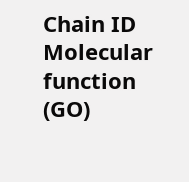Chain ID Molecular function (GO)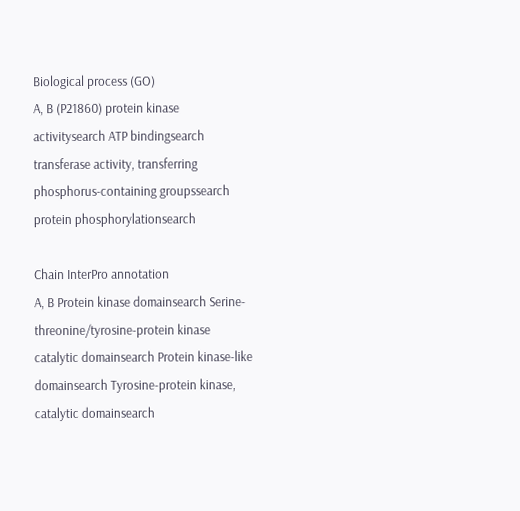Biological process (GO)
A, B (P21860) protein kinase activitysearch ATP bindingsearch transferase activity, transferring phosphorus-containing groupssearch protein phosphorylationsearch

Chain InterPro annotation
A, B Protein kinase domainsearch Serine-threonine/tyrosine-protein kinase catalytic domainsearch Protein kinase-like domainsearch Tyrosine-protein kinase, catalytic domainsearch